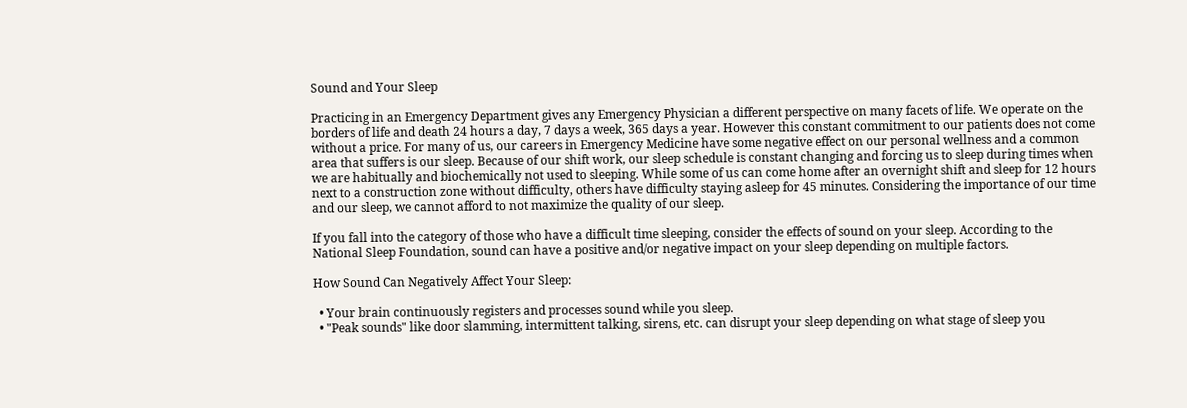Sound and Your Sleep

Practicing in an Emergency Department gives any Emergency Physician a different perspective on many facets of life. We operate on the borders of life and death 24 hours a day, 7 days a week, 365 days a year. However this constant commitment to our patients does not come without a price. For many of us, our careers in Emergency Medicine have some negative effect on our personal wellness and a common area that suffers is our sleep. Because of our shift work, our sleep schedule is constant changing and forcing us to sleep during times when we are habitually and biochemically not used to sleeping. While some of us can come home after an overnight shift and sleep for 12 hours next to a construction zone without difficulty, others have difficulty staying asleep for 45 minutes. Considering the importance of our time and our sleep, we cannot afford to not maximize the quality of our sleep.

If you fall into the category of those who have a difficult time sleeping, consider the effects of sound on your sleep. According to the National Sleep Foundation, sound can have a positive and/or negative impact on your sleep depending on multiple factors.

How Sound Can Negatively Affect Your Sleep:

  • Your brain continuously registers and processes sound while you sleep.
  • "Peak sounds" like door slamming, intermittent talking, sirens, etc. can disrupt your sleep depending on what stage of sleep you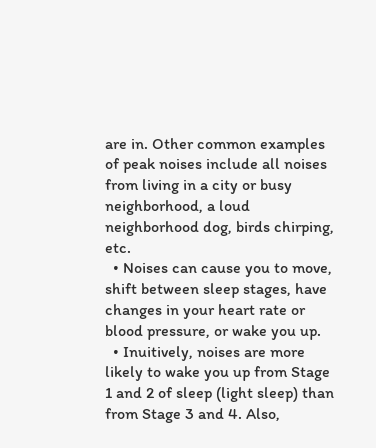are in. Other common examples of peak noises include all noises from living in a city or busy neighborhood, a loud neighborhood dog, birds chirping, etc.
  • Noises can cause you to move, shift between sleep stages, have changes in your heart rate or blood pressure, or wake you up.
  • Inuitively, noises are more likely to wake you up from Stage 1 and 2 of sleep (light sleep) than from Stage 3 and 4. Also,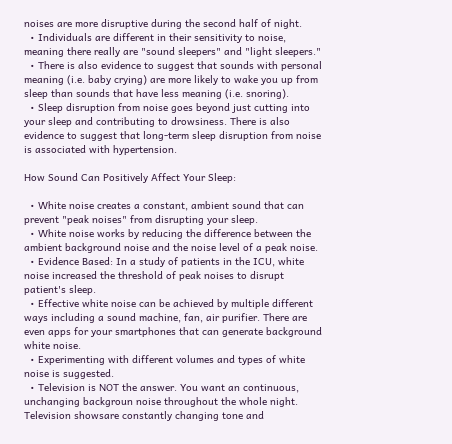noises are more disruptive during the second half of night.
  • Individuals are different in their sensitivity to noise, meaning there really are "sound sleepers" and "light sleepers."
  • There is also evidence to suggest that sounds with personal meaning (i.e. baby crying) are more likely to wake you up from sleep than sounds that have less meaning (i.e. snoring).
  • Sleep disruption from noise goes beyond just cutting into your sleep and contributing to drowsiness. There is also evidence to suggest that long-term sleep disruption from noise is associated with hypertension.

How Sound Can Positively Affect Your Sleep:

  • White noise creates a constant, ambient sound that can prevent "peak noises" from disrupting your sleep.
  • White noise works by reducing the difference between the ambient background noise and the noise level of a peak noise.
  • Evidence Based: In a study of patients in the ICU, white noise increased the threshold of peak noises to disrupt patient's sleep.
  • Effective white noise can be achieved by multiple different ways including a sound machine, fan, air purifier. There are even apps for your smartphones that can generate background white noise.
  • Experimenting with different volumes and types of white noise is suggested.
  • Television is NOT the answer. You want an continuous, unchanging backgroun noise throughout the whole night. Television showsare constantly changing tone and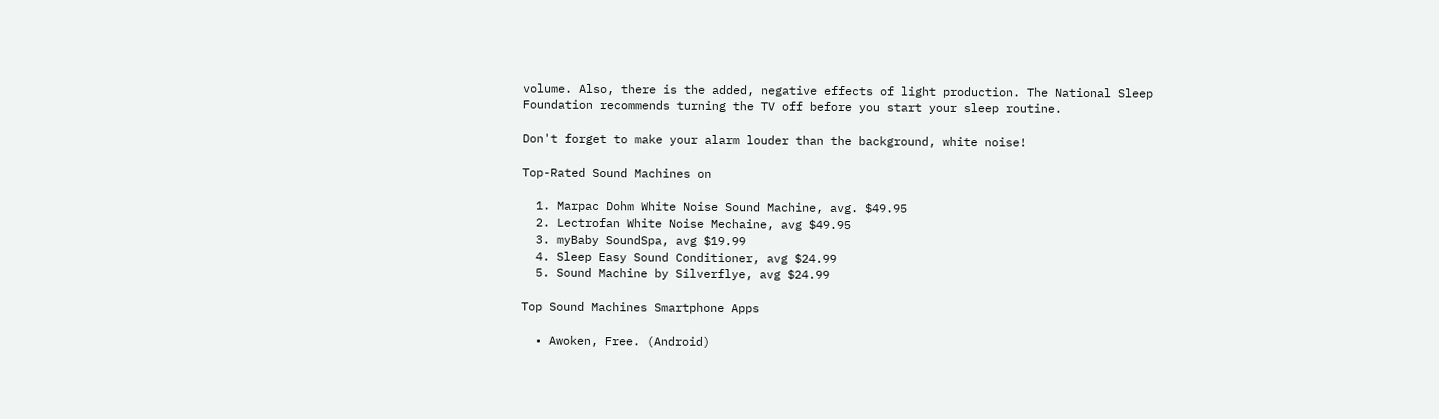volume. Also, there is the added, negative effects of light production. The National Sleep Foundation recommends turning the TV off before you start your sleep routine.

Don't forget to make your alarm louder than the background, white noise!

Top-Rated Sound Machines on

  1. Marpac Dohm White Noise Sound Machine, avg. $49.95
  2. Lectrofan White Noise Mechaine, avg $49.95
  3. myBaby SoundSpa, avg $19.99
  4. Sleep Easy Sound Conditioner, avg $24.99
  5. Sound Machine by Silverflye, avg $24.99

Top Sound Machines Smartphone Apps

  • Awoken, Free. (Android)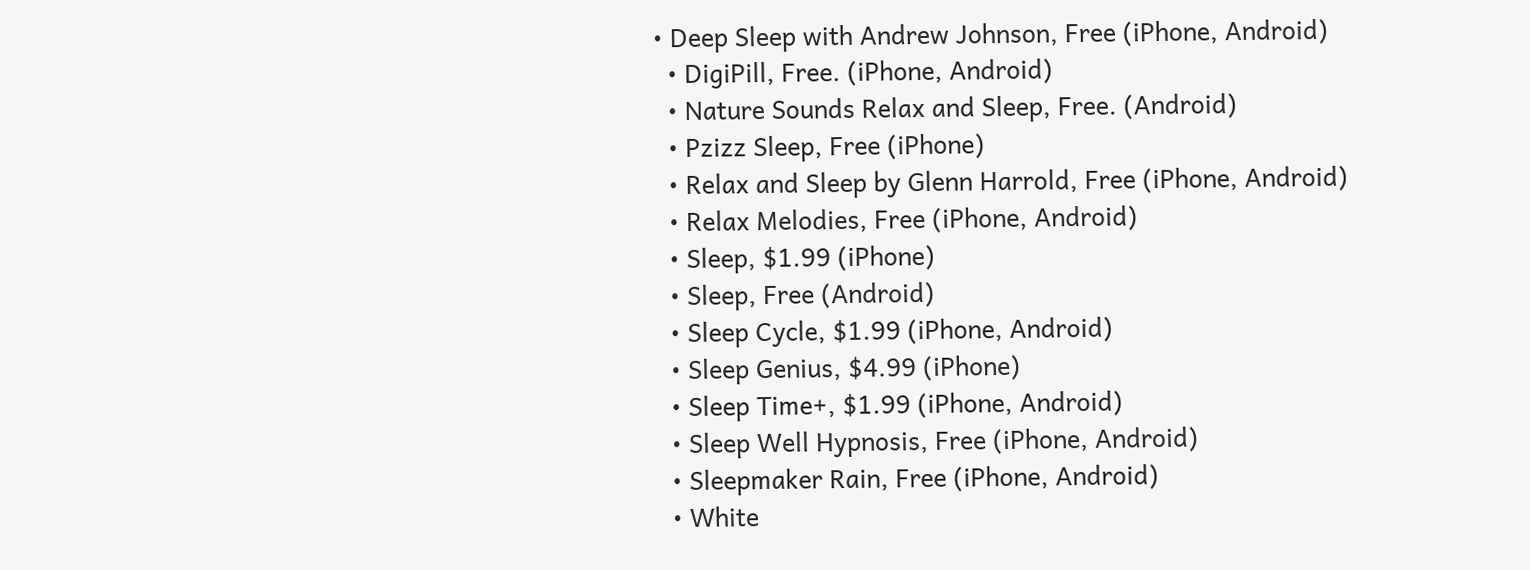• Deep Sleep with Andrew Johnson, Free (iPhone, Android)
  • DigiPill, Free. (iPhone, Android)
  • Nature Sounds Relax and Sleep, Free. (Android)
  • Pzizz Sleep, Free (iPhone)
  • Relax and Sleep by Glenn Harrold, Free (iPhone, Android)
  • Relax Melodies, Free (iPhone, Android)
  • Sleep, $1.99 (iPhone)
  • Sleep, Free (Android)
  • Sleep Cycle, $1.99 (iPhone, Android)
  • Sleep Genius, $4.99 (iPhone)
  • Sleep Time+, $1.99 (iPhone, Android)
  • Sleep Well Hypnosis, Free (iPhone, Android)
  • Sleepmaker Rain, Free (iPhone, Android)
  • White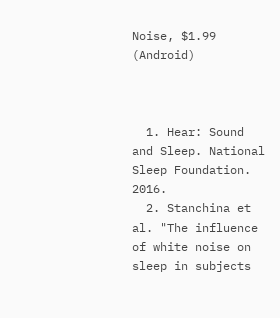Noise, $1.99 (Android)



  1. Hear: Sound and Sleep. National Sleep Foundation. 2016.
  2. Stanchina et al. "The influence of white noise on sleep in subjects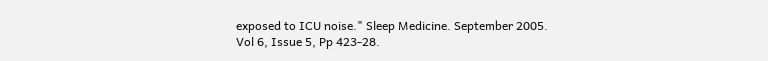exposed to ICU noise." Sleep Medicine. September 2005. Vol 6, Issue 5, Pp 423-28.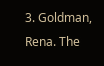3. Goldman, Rena. The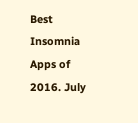Best Insomnia Apps of 2016. July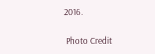2016.

 Photo Credit